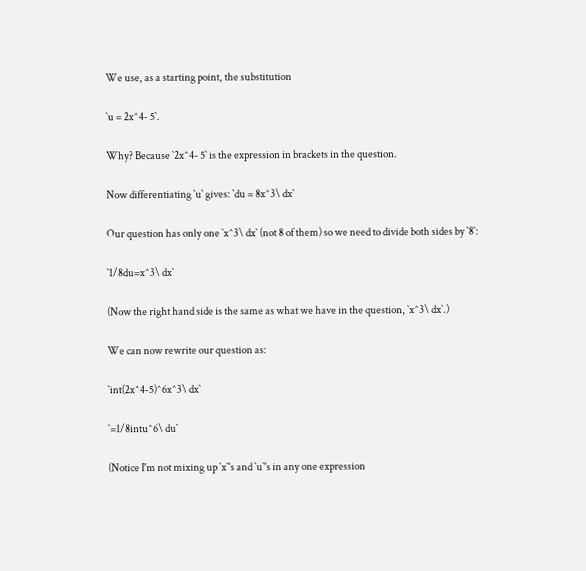We use, as a starting point, the substitution

`u = 2x^4- 5`.

Why? Because `2x^4- 5` is the expression in brackets in the question.

Now differentiating `u` gives: `du = 8x^3\ dx`

Our question has only one `x^3\ dx` (not 8 of them) so we need to divide both sides by `8`:

`1/8du=x^3\ dx`

(Now the right hand side is the same as what we have in the question, `x^3\ dx`.)

We can now rewrite our question as:

`int(2x^4-5)^6x^3\ dx`

`=1/8intu^6\ du`

(Notice I'm not mixing up `x`'s and `u`'s in any one expression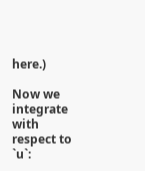here.)

Now we integrate with respect to `u`: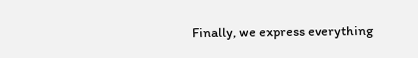Finally, we express everything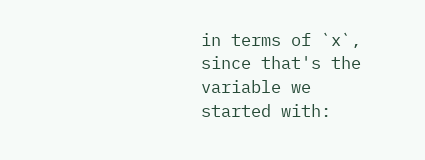in terms of `x`, since that's the variable we started with: